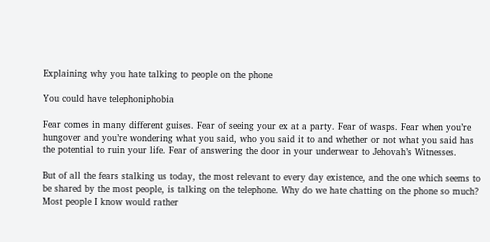Explaining why you hate talking to people on the phone

You could have telephoniphobia

Fear comes in many different guises. Fear of seeing your ex at a party. Fear of wasps. Fear when you’re hungover and you’re wondering what you said, who you said it to and whether or not what you said has the potential to ruin your life. Fear of answering the door in your underwear to Jehovah’s Witnesses.

But of all the fears stalking us today, the most relevant to every day existence, and the one which seems to be shared by the most people, is talking on the telephone. Why do we hate chatting on the phone so much? Most people I know would rather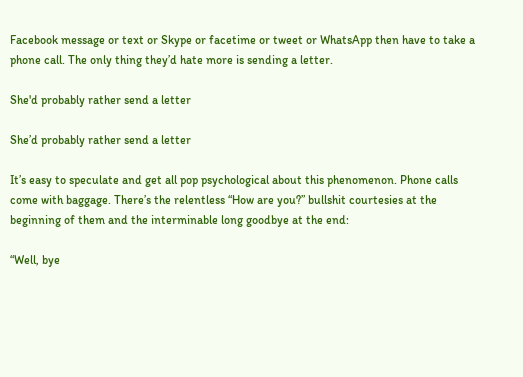Facebook message or text or Skype or facetime or tweet or WhatsApp then have to take a phone call. The only thing they’d hate more is sending a letter.

She'd probably rather send a letter

She’d probably rather send a letter

It’s easy to speculate and get all pop psychological about this phenomenon. Phone calls come with baggage. There’s the relentless “How are you?” bullshit courtesies at the beginning of them and the interminable long goodbye at the end:

“Well, bye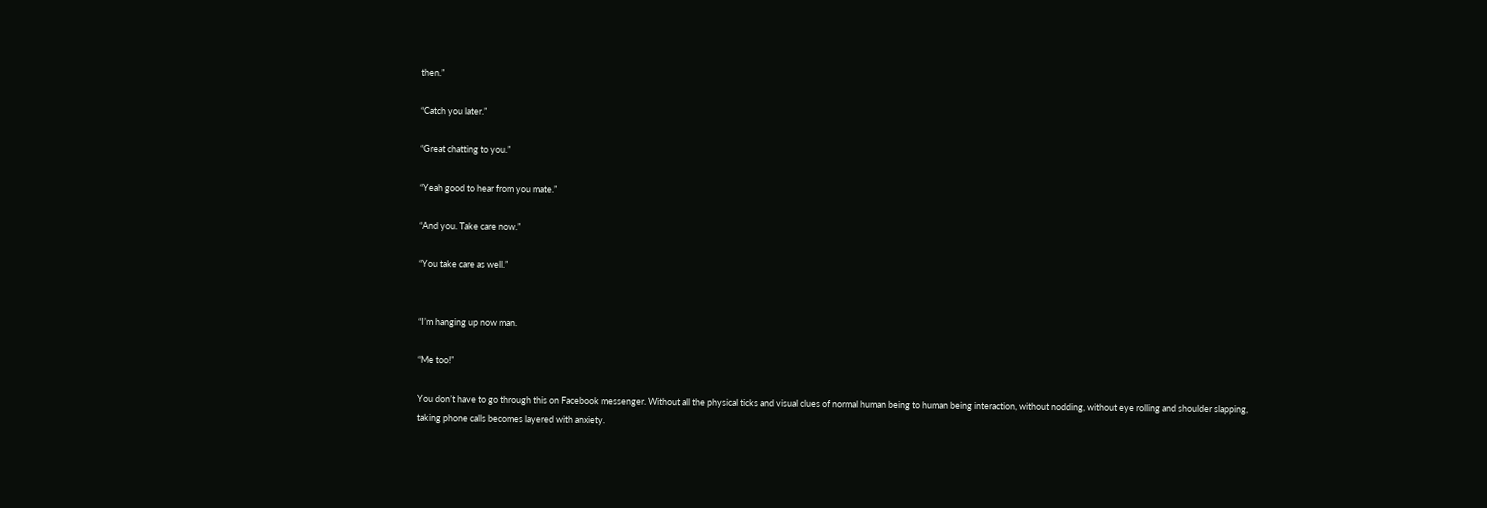then.”

“Catch you later.”

“Great chatting to you.”

“Yeah good to hear from you mate.”

“And you. Take care now.”

“You take care as well.”


“I’m hanging up now man.

“Me too!”

You don’t have to go through this on Facebook messenger. Without all the physical ticks and visual clues of normal human being to human being interaction, without nodding, without eye rolling and shoulder slapping, taking phone calls becomes layered with anxiety.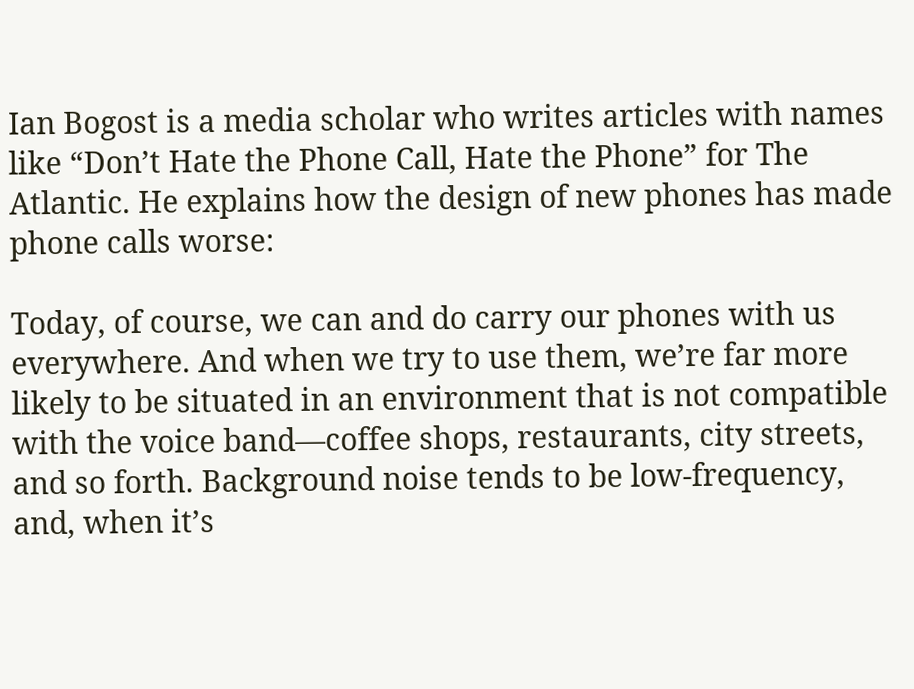Ian Bogost is a media scholar who writes articles with names like “Don’t Hate the Phone Call, Hate the Phone” for The Atlantic. He explains how the design of new phones has made phone calls worse:

Today, of course, we can and do carry our phones with us everywhere. And when we try to use them, we’re far more likely to be situated in an environment that is not compatible with the voice band—coffee shops, restaurants, city streets, and so forth. Background noise tends to be low-frequency, and, when it’s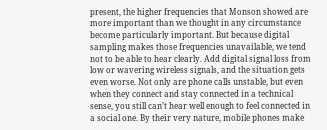present, the higher frequencies that Monson showed are more important than we thought in any circumstance become particularly important. But because digital sampling makes those frequencies unavailable, we tend not to be able to hear clearly. Add digital signal loss from low or wavering wireless signals, and the situation gets even worse. Not only are phone calls unstable, but even when they connect and stay connected in a technical sense, you still can’t hear well enough to feel connected in a social one. By their very nature, mobile phones make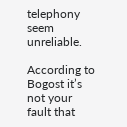telephony seem unreliable.

According to Bogost it’s not your fault that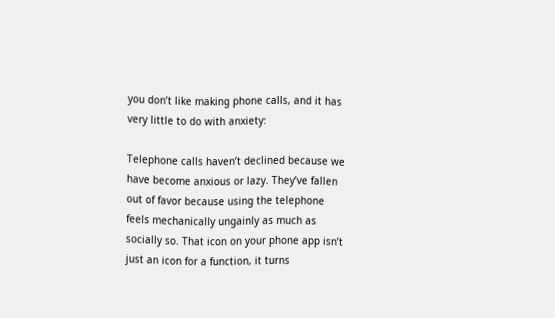you don’t like making phone calls, and it has very little to do with anxiety:

Telephone calls haven’t declined because we have become anxious or lazy. They’ve fallen out of favor because using the telephone feels mechanically ungainly as much as socially so. That icon on your phone app isn’t just an icon for a function, it turns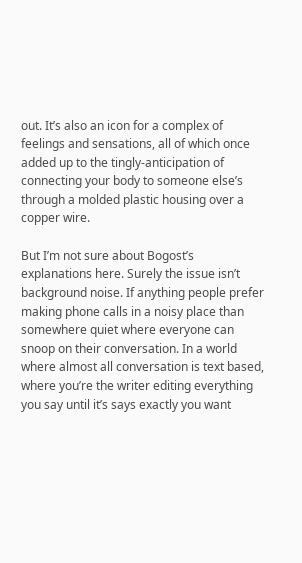out. It’s also an icon for a complex of feelings and sensations, all of which once added up to the tingly-anticipation of connecting your body to someone else’s through a molded plastic housing over a copper wire.

But I’m not sure about Bogost’s explanations here. Surely the issue isn’t background noise. If anything people prefer making phone calls in a noisy place than somewhere quiet where everyone can snoop on their conversation. In a world where almost all conversation is text based, where you’re the writer editing everything you say until it’s says exactly you want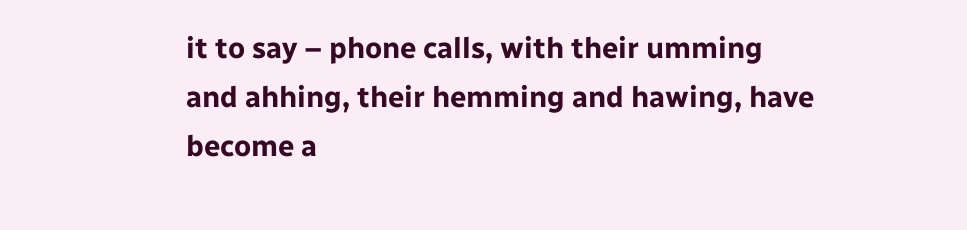it to say – phone calls, with their umming and ahhing, their hemming and hawing, have become a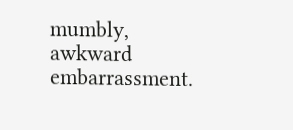mumbly, awkward embarrassment.